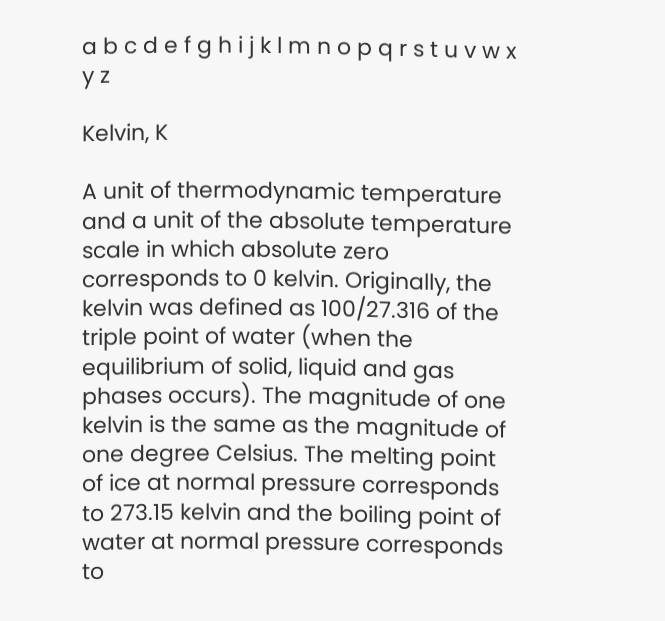a b c d e f g h i j k l m n o p q r s t u v w x y z

Kelvin, K

A unit of thermodynamic temperature and a unit of the absolute temperature scale in which absolute zero corresponds to 0 kelvin. Originally, the kelvin was defined as 100/27.316 of the triple point of water (when the equilibrium of solid, liquid and gas phases occurs). The magnitude of one kelvin is the same as the magnitude of one degree Celsius. The melting point of ice at normal pressure corresponds to 273.15 kelvin and the boiling point of water at normal pressure corresponds to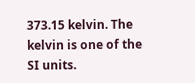373.15 kelvin. The kelvin is one of the SI units.